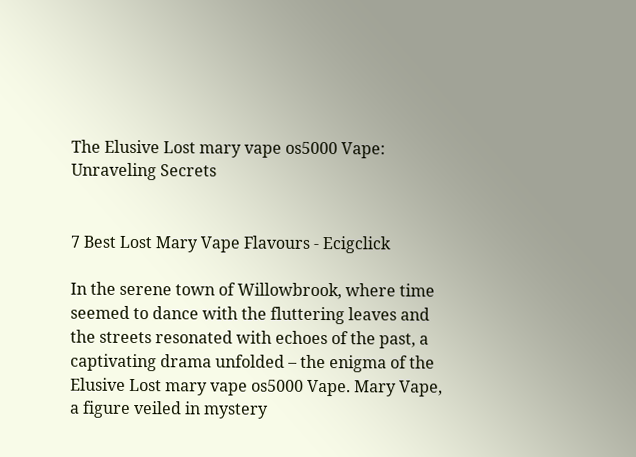The Elusive Lost mary vape os5000 Vape: Unraveling Secrets


7 Best Lost Mary Vape Flavours - Ecigclick

In the serene town of Willowbrook, where time seemed to dance with the fluttering leaves and the streets resonated with echoes of the past, a captivating drama unfolded – the enigma of the Elusive Lost mary vape os5000 Vape. Mary Vape, a figure veiled in mystery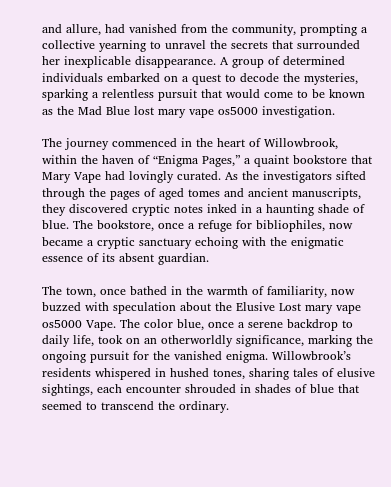and allure, had vanished from the community, prompting a collective yearning to unravel the secrets that surrounded her inexplicable disappearance. A group of determined individuals embarked on a quest to decode the mysteries, sparking a relentless pursuit that would come to be known as the Mad Blue lost mary vape os5000 investigation.

The journey commenced in the heart of Willowbrook, within the haven of “Enigma Pages,” a quaint bookstore that Mary Vape had lovingly curated. As the investigators sifted through the pages of aged tomes and ancient manuscripts, they discovered cryptic notes inked in a haunting shade of blue. The bookstore, once a refuge for bibliophiles, now became a cryptic sanctuary echoing with the enigmatic essence of its absent guardian.

The town, once bathed in the warmth of familiarity, now buzzed with speculation about the Elusive Lost mary vape os5000 Vape. The color blue, once a serene backdrop to daily life, took on an otherworldly significance, marking the ongoing pursuit for the vanished enigma. Willowbrook’s residents whispered in hushed tones, sharing tales of elusive sightings, each encounter shrouded in shades of blue that seemed to transcend the ordinary.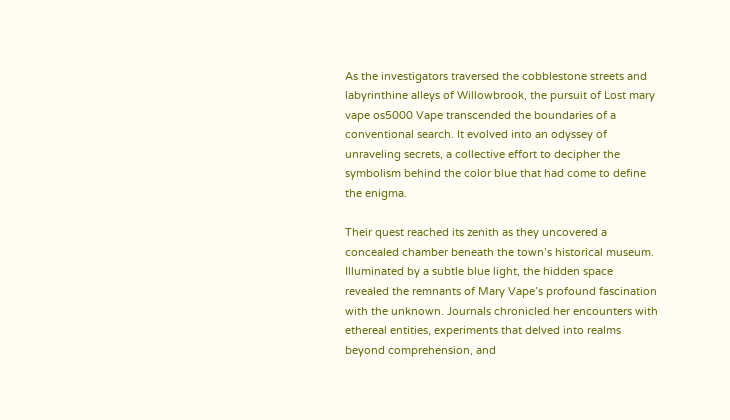As the investigators traversed the cobblestone streets and labyrinthine alleys of Willowbrook, the pursuit of Lost mary vape os5000 Vape transcended the boundaries of a conventional search. It evolved into an odyssey of unraveling secrets, a collective effort to decipher the symbolism behind the color blue that had come to define the enigma.

Their quest reached its zenith as they uncovered a concealed chamber beneath the town’s historical museum. Illuminated by a subtle blue light, the hidden space revealed the remnants of Mary Vape’s profound fascination with the unknown. Journals chronicled her encounters with ethereal entities, experiments that delved into realms beyond comprehension, and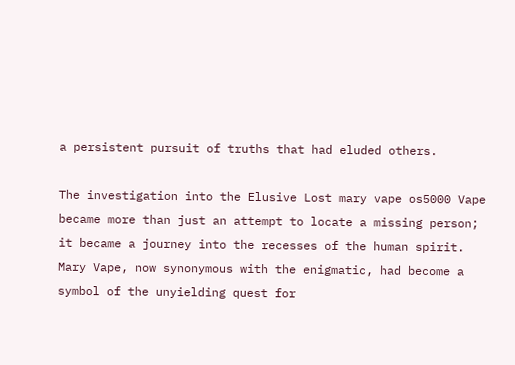a persistent pursuit of truths that had eluded others.

The investigation into the Elusive Lost mary vape os5000 Vape became more than just an attempt to locate a missing person; it became a journey into the recesses of the human spirit. Mary Vape, now synonymous with the enigmatic, had become a symbol of the unyielding quest for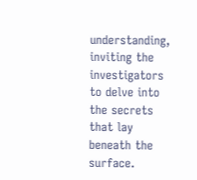understanding, inviting the investigators to delve into the secrets that lay beneath the surface.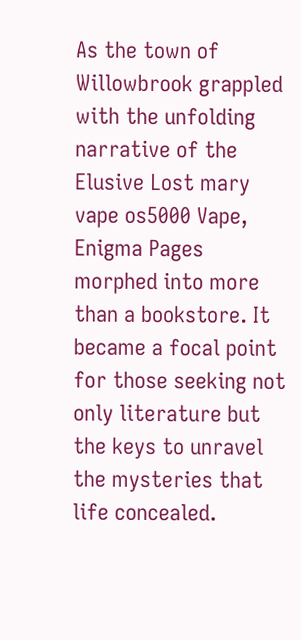As the town of Willowbrook grappled with the unfolding narrative of the Elusive Lost mary vape os5000 Vape, Enigma Pages morphed into more than a bookstore. It became a focal point for those seeking not only literature but the keys to unravel the mysteries that life concealed.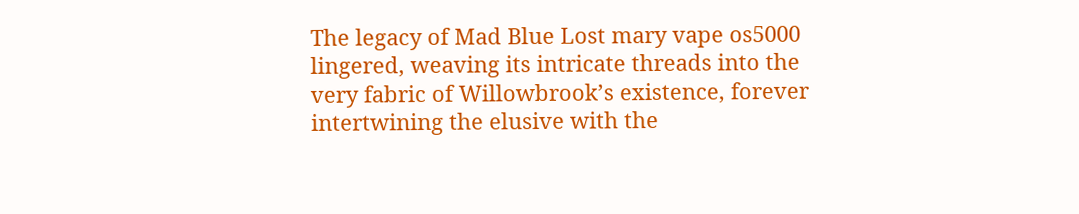The legacy of Mad Blue Lost mary vape os5000 lingered, weaving its intricate threads into the very fabric of Willowbrook’s existence, forever intertwining the elusive with the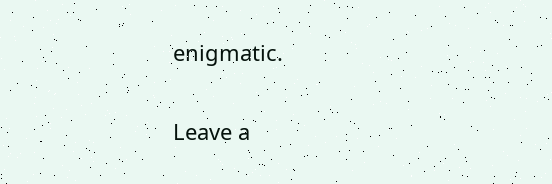enigmatic.


Leave a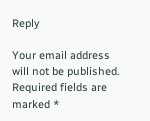Reply

Your email address will not be published. Required fields are marked *